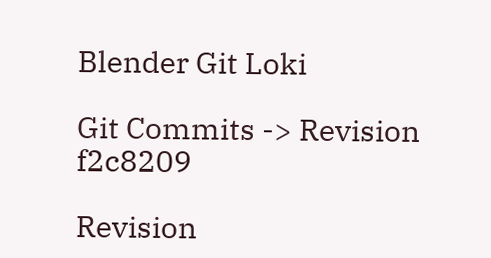Blender Git Loki

Git Commits -> Revision f2c8209

Revision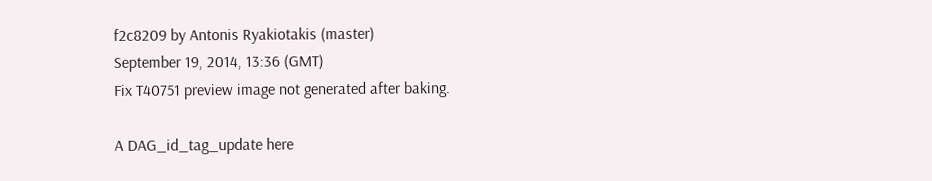f2c8209 by Antonis Ryakiotakis (master)
September 19, 2014, 13:36 (GMT)
Fix T40751 preview image not generated after baking.

A DAG_id_tag_update here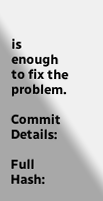is enough to fix the problem.

Commit Details:

Full Hash: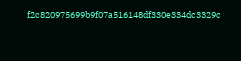f2c820975699b9f07a516148df330e334dc3329c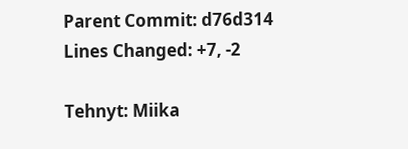Parent Commit: d76d314
Lines Changed: +7, -2

Tehnyt: Miika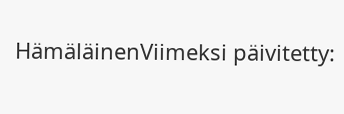HämäläinenViimeksi päivitetty: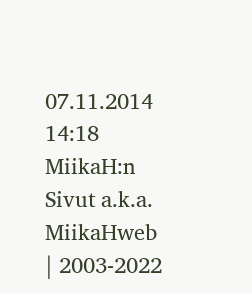07.11.2014 14:18 MiikaH:n Sivut a.k.a. MiikaHweb | 2003-2022